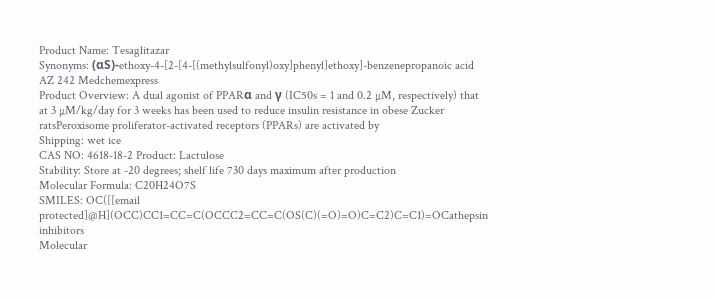Product Name: Tesaglitazar
Synonyms: (αS)-ethoxy-4-[2-[4-[(methylsulfonyl)oxy]phenyl]ethoxy]-benzenepropanoic acid AZ 242 Medchemexpress
Product Overview: A dual agonist of PPARα and γ (IC50s = 1 and 0.2 µM, respectively) that at 3 µM/kg/day for 3 weeks has been used to reduce insulin resistance in obese Zucker ratsPeroxisome proliferator-activated receptors (PPARs) are activated by
Shipping: wet ice
CAS NO: 4618-18-2 Product: Lactulose
Stability: Store at -20 degrees; shelf life 730 days maximum after production
Molecular Formula: C20H24O7S
SMILES: OC([[email protected]@H](OCC)CC1=CC=C(OCCC2=CC=C(OS(C)(=O)=O)C=C2)C=C1)=OCathepsin inhibitors
Molecular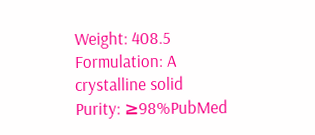Weight: 408.5
Formulation: A crystalline solid
Purity: ≥98%PubMed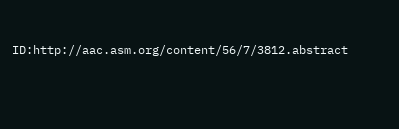ID:http://aac.asm.org/content/56/7/3812.abstract